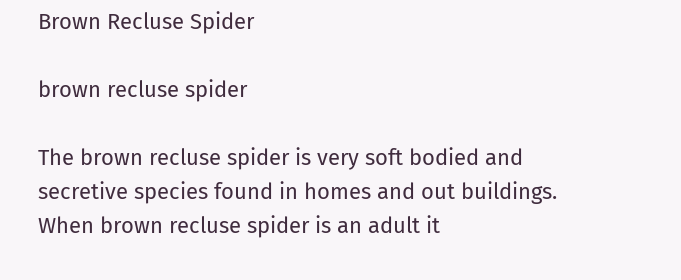Brown Recluse Spider

brown recluse spider

The brown recluse spider is very soft bodied and secretive species found in homes and out buildings. When brown recluse spider is an adult it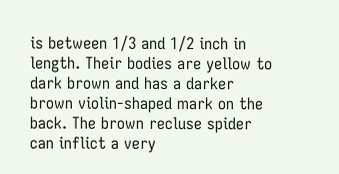is between 1/3 and 1/2 inch in length. Their bodies are yellow to dark brown and has a darker brown violin-shaped mark on the back. The brown recluse spider can inflict a very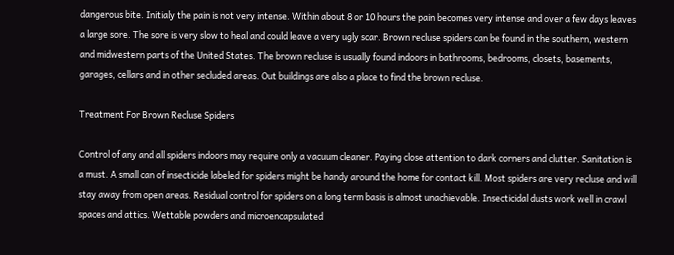dangerous bite. Initialy the pain is not very intense. Within about 8 or 10 hours the pain becomes very intense and over a few days leaves a large sore. The sore is very slow to heal and could leave a very ugly scar. Brown recluse spiders can be found in the southern, western and midwestern parts of the United States. The brown recluse is usually found indoors in bathrooms, bedrooms, closets, basements, garages, cellars and in other secluded areas. Out buildings are also a place to find the brown recluse.

Treatment For Brown Recluse Spiders

Control of any and all spiders indoors may require only a vacuum cleaner. Paying close attention to dark corners and clutter. Sanitation is a must. A small can of insecticide labeled for spiders might be handy around the home for contact kill. Most spiders are very recluse and will stay away from open areas. Residual control for spiders on a long term basis is almost unachievable. Insecticidal dusts work well in crawl spaces and attics. Wettable powders and microencapsulated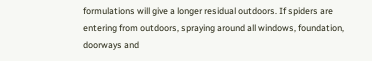formulations will give a longer residual outdoors. If spiders are entering from outdoors, spraying around all windows, foundation, doorways and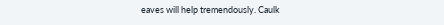eaves will help tremendously. Caulk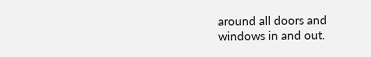around all doors and windows in and out.